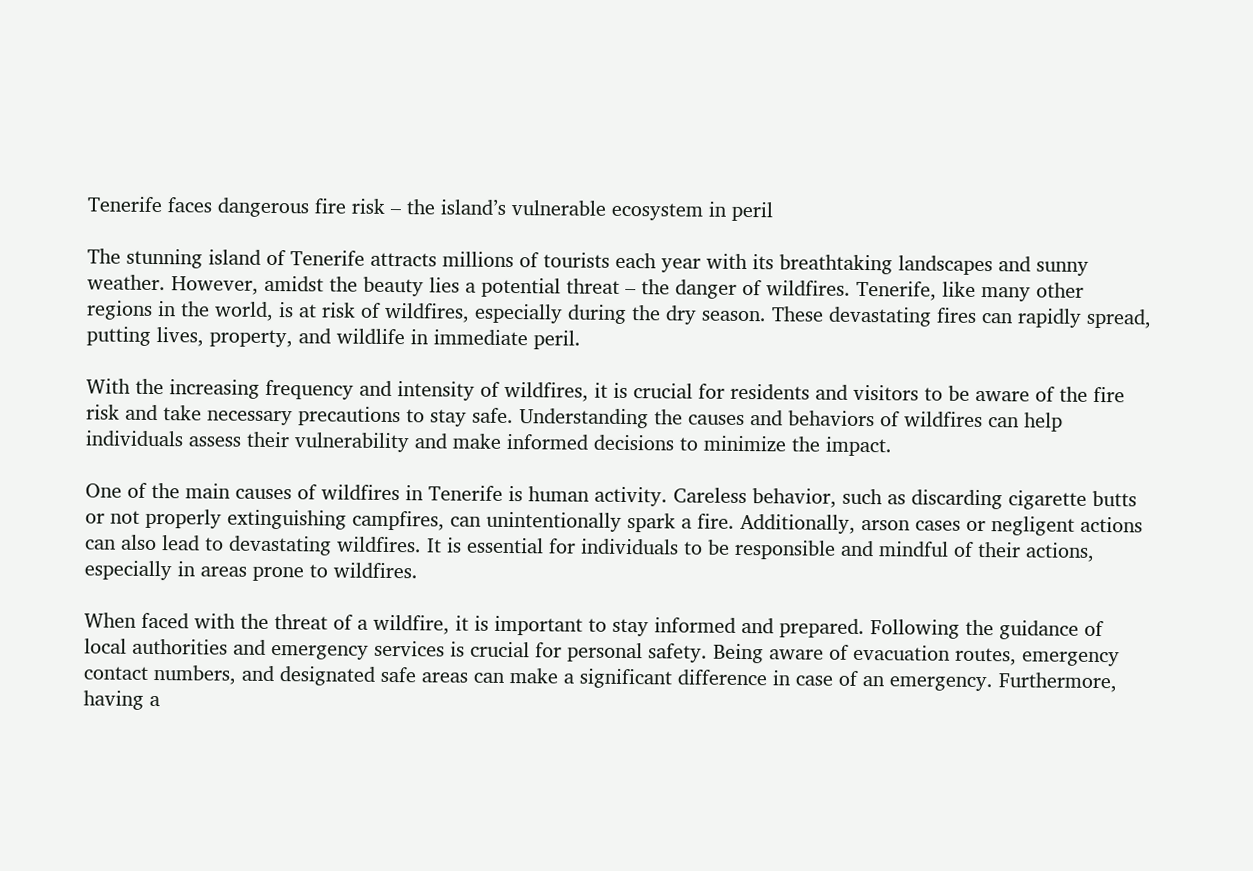Tenerife faces dangerous fire risk – the island’s vulnerable ecosystem in peril

The stunning island of Tenerife attracts millions of tourists each year with its breathtaking landscapes and sunny weather. However, amidst the beauty lies a potential threat – the danger of wildfires. Tenerife, like many other regions in the world, is at risk of wildfires, especially during the dry season. These devastating fires can rapidly spread, putting lives, property, and wildlife in immediate peril.

With the increasing frequency and intensity of wildfires, it is crucial for residents and visitors to be aware of the fire risk and take necessary precautions to stay safe. Understanding the causes and behaviors of wildfires can help individuals assess their vulnerability and make informed decisions to minimize the impact.

One of the main causes of wildfires in Tenerife is human activity. Careless behavior, such as discarding cigarette butts or not properly extinguishing campfires, can unintentionally spark a fire. Additionally, arson cases or negligent actions can also lead to devastating wildfires. It is essential for individuals to be responsible and mindful of their actions, especially in areas prone to wildfires.

When faced with the threat of a wildfire, it is important to stay informed and prepared. Following the guidance of local authorities and emergency services is crucial for personal safety. Being aware of evacuation routes, emergency contact numbers, and designated safe areas can make a significant difference in case of an emergency. Furthermore, having a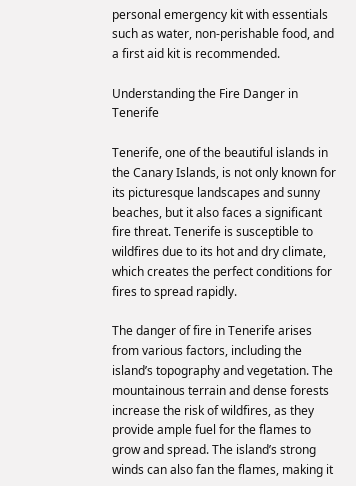personal emergency kit with essentials such as water, non-perishable food, and a first aid kit is recommended.

Understanding the Fire Danger in Tenerife

Tenerife, one of the beautiful islands in the Canary Islands, is not only known for its picturesque landscapes and sunny beaches, but it also faces a significant fire threat. Tenerife is susceptible to wildfires due to its hot and dry climate, which creates the perfect conditions for fires to spread rapidly.

The danger of fire in Tenerife arises from various factors, including the island’s topography and vegetation. The mountainous terrain and dense forests increase the risk of wildfires, as they provide ample fuel for the flames to grow and spread. The island’s strong winds can also fan the flames, making it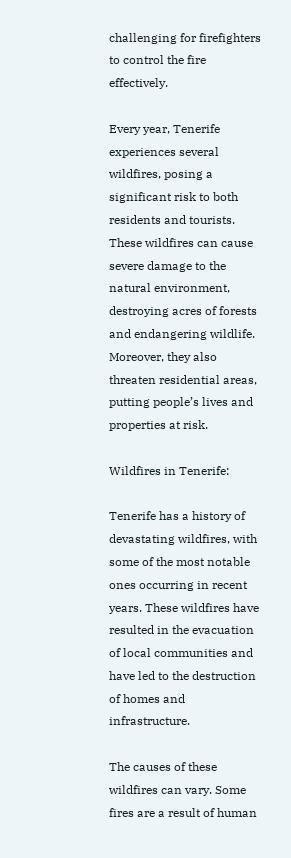challenging for firefighters to control the fire effectively.

Every year, Tenerife experiences several wildfires, posing a significant risk to both residents and tourists. These wildfires can cause severe damage to the natural environment, destroying acres of forests and endangering wildlife. Moreover, they also threaten residential areas, putting people’s lives and properties at risk.

Wildfires in Tenerife:

Tenerife has a history of devastating wildfires, with some of the most notable ones occurring in recent years. These wildfires have resulted in the evacuation of local communities and have led to the destruction of homes and infrastructure.

The causes of these wildfires can vary. Some fires are a result of human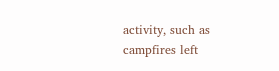activity, such as campfires left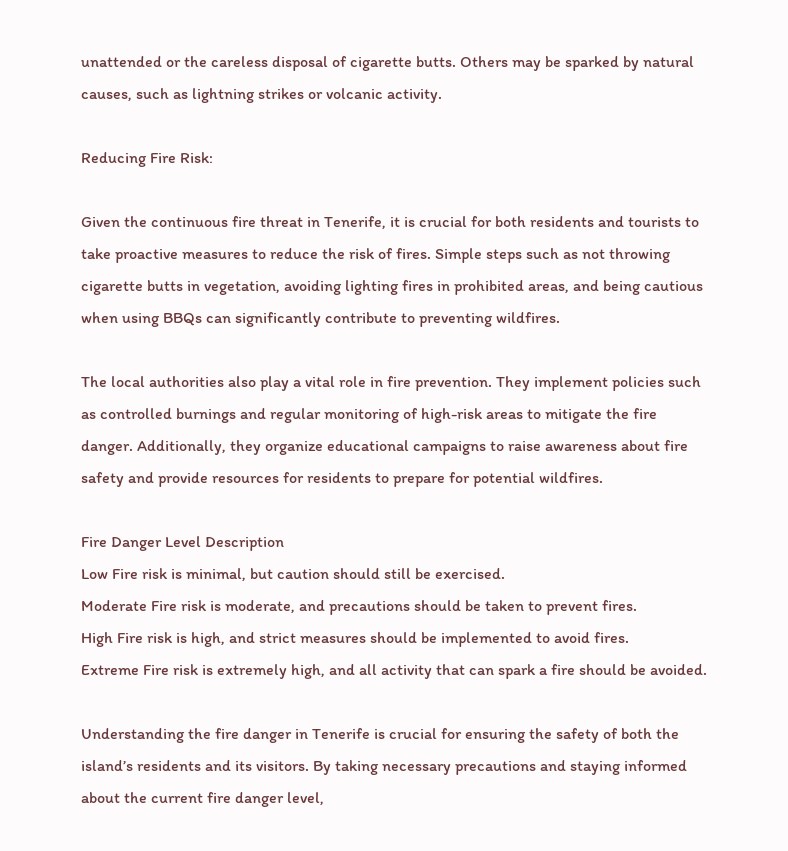unattended or the careless disposal of cigarette butts. Others may be sparked by natural causes, such as lightning strikes or volcanic activity.

Reducing Fire Risk:

Given the continuous fire threat in Tenerife, it is crucial for both residents and tourists to take proactive measures to reduce the risk of fires. Simple steps such as not throwing cigarette butts in vegetation, avoiding lighting fires in prohibited areas, and being cautious when using BBQs can significantly contribute to preventing wildfires.

The local authorities also play a vital role in fire prevention. They implement policies such as controlled burnings and regular monitoring of high-risk areas to mitigate the fire danger. Additionally, they organize educational campaigns to raise awareness about fire safety and provide resources for residents to prepare for potential wildfires.

Fire Danger Level Description
Low Fire risk is minimal, but caution should still be exercised.
Moderate Fire risk is moderate, and precautions should be taken to prevent fires.
High Fire risk is high, and strict measures should be implemented to avoid fires.
Extreme Fire risk is extremely high, and all activity that can spark a fire should be avoided.

Understanding the fire danger in Tenerife is crucial for ensuring the safety of both the island’s residents and its visitors. By taking necessary precautions and staying informed about the current fire danger level,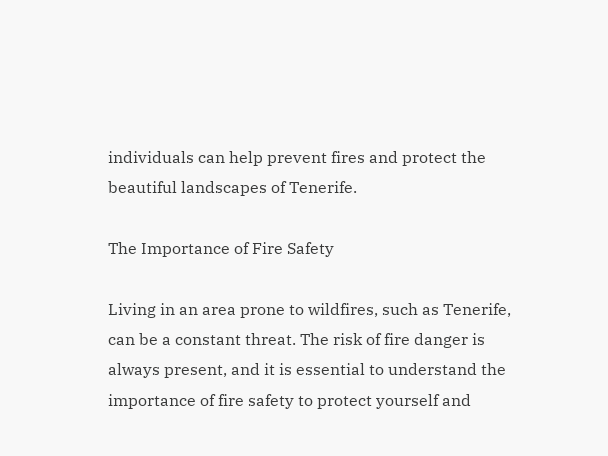individuals can help prevent fires and protect the beautiful landscapes of Tenerife.

The Importance of Fire Safety

Living in an area prone to wildfires, such as Tenerife, can be a constant threat. The risk of fire danger is always present, and it is essential to understand the importance of fire safety to protect yourself and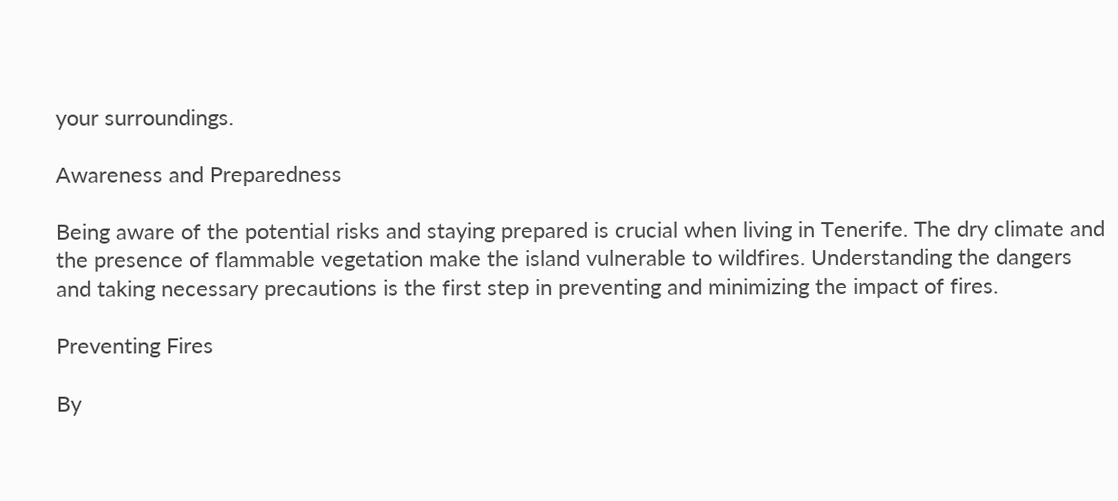your surroundings.

Awareness and Preparedness

Being aware of the potential risks and staying prepared is crucial when living in Tenerife. The dry climate and the presence of flammable vegetation make the island vulnerable to wildfires. Understanding the dangers and taking necessary precautions is the first step in preventing and minimizing the impact of fires.

Preventing Fires

By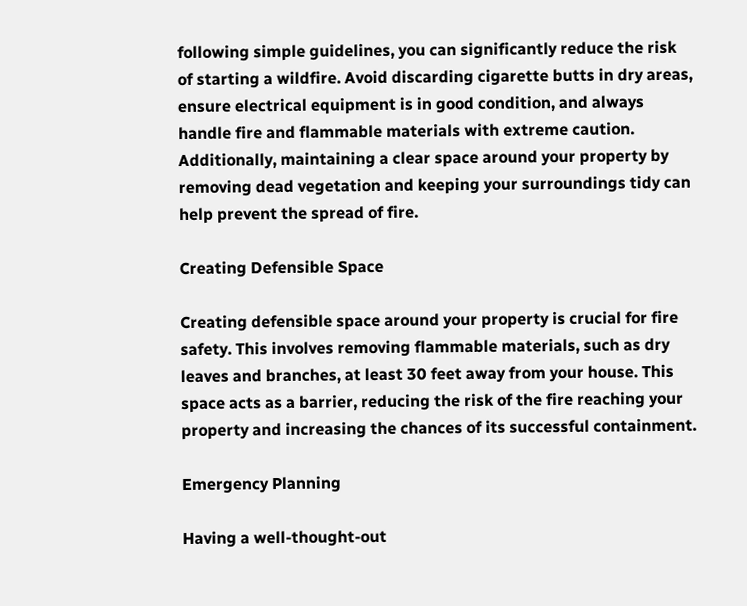following simple guidelines, you can significantly reduce the risk of starting a wildfire. Avoid discarding cigarette butts in dry areas, ensure electrical equipment is in good condition, and always handle fire and flammable materials with extreme caution. Additionally, maintaining a clear space around your property by removing dead vegetation and keeping your surroundings tidy can help prevent the spread of fire.

Creating Defensible Space

Creating defensible space around your property is crucial for fire safety. This involves removing flammable materials, such as dry leaves and branches, at least 30 feet away from your house. This space acts as a barrier, reducing the risk of the fire reaching your property and increasing the chances of its successful containment.

Emergency Planning

Having a well-thought-out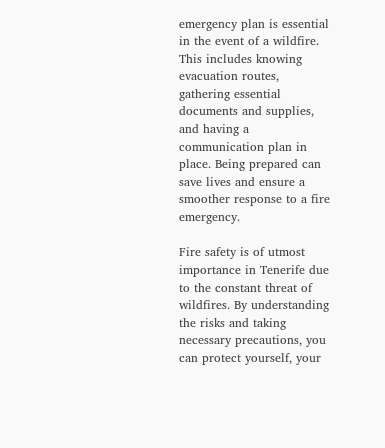emergency plan is essential in the event of a wildfire. This includes knowing evacuation routes, gathering essential documents and supplies, and having a communication plan in place. Being prepared can save lives and ensure a smoother response to a fire emergency.

Fire safety is of utmost importance in Tenerife due to the constant threat of wildfires. By understanding the risks and taking necessary precautions, you can protect yourself, your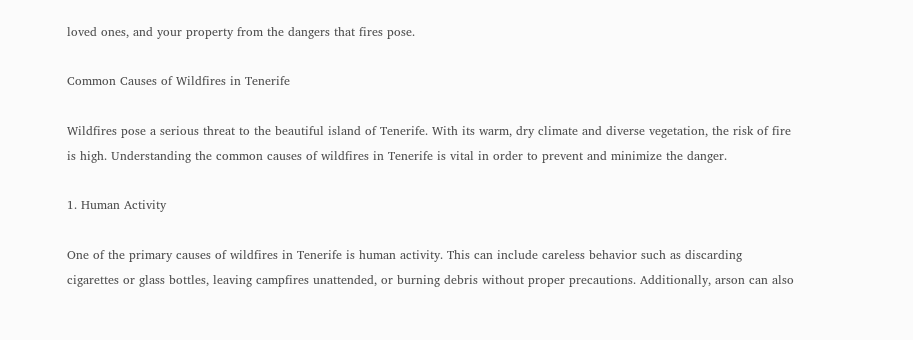loved ones, and your property from the dangers that fires pose.

Common Causes of Wildfires in Tenerife

Wildfires pose a serious threat to the beautiful island of Tenerife. With its warm, dry climate and diverse vegetation, the risk of fire is high. Understanding the common causes of wildfires in Tenerife is vital in order to prevent and minimize the danger.

1. Human Activity

One of the primary causes of wildfires in Tenerife is human activity. This can include careless behavior such as discarding cigarettes or glass bottles, leaving campfires unattended, or burning debris without proper precautions. Additionally, arson can also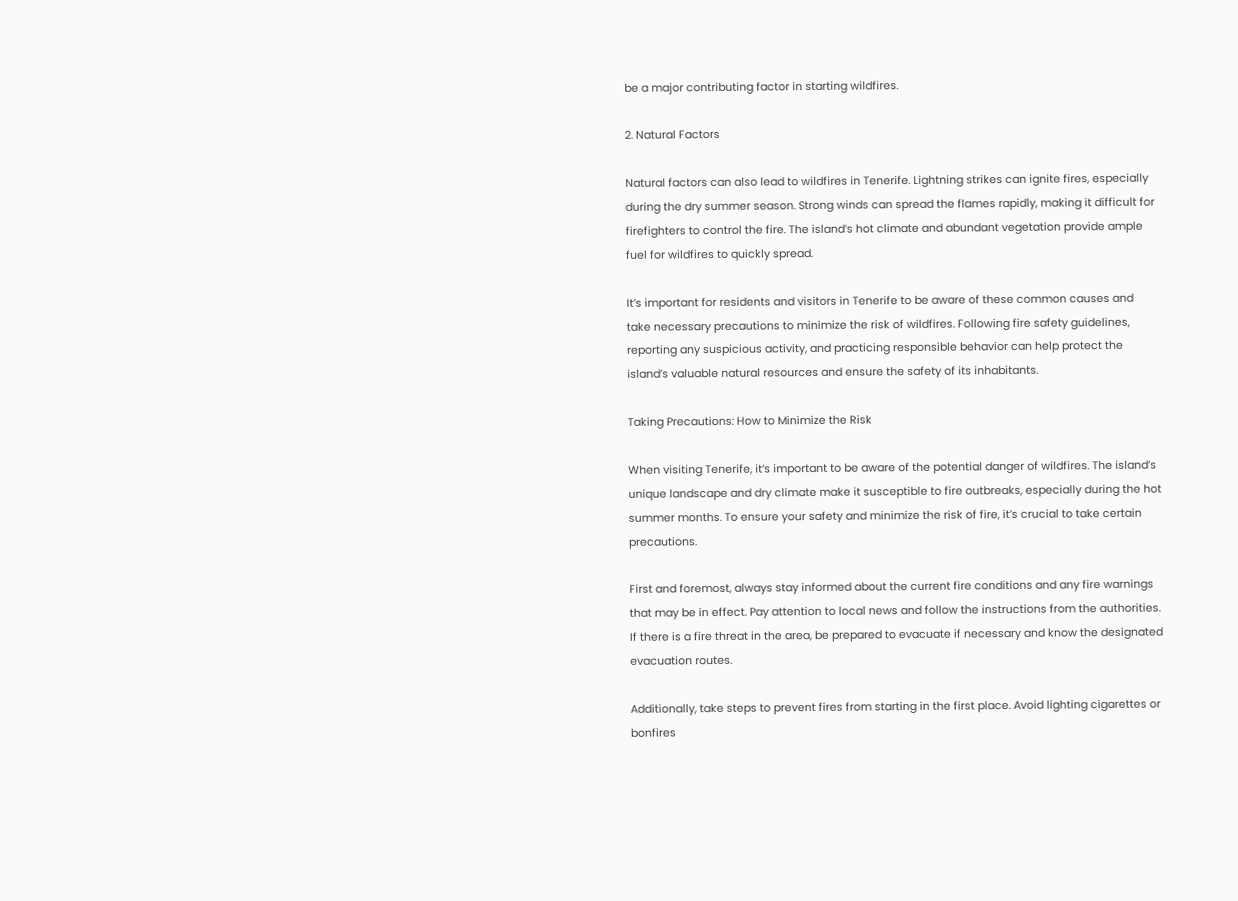be a major contributing factor in starting wildfires.

2. Natural Factors

Natural factors can also lead to wildfires in Tenerife. Lightning strikes can ignite fires, especially during the dry summer season. Strong winds can spread the flames rapidly, making it difficult for firefighters to control the fire. The island’s hot climate and abundant vegetation provide ample fuel for wildfires to quickly spread.

It’s important for residents and visitors in Tenerife to be aware of these common causes and take necessary precautions to minimize the risk of wildfires. Following fire safety guidelines, reporting any suspicious activity, and practicing responsible behavior can help protect the island’s valuable natural resources and ensure the safety of its inhabitants.

Taking Precautions: How to Minimize the Risk

When visiting Tenerife, it’s important to be aware of the potential danger of wildfires. The island’s unique landscape and dry climate make it susceptible to fire outbreaks, especially during the hot summer months. To ensure your safety and minimize the risk of fire, it’s crucial to take certain precautions.

First and foremost, always stay informed about the current fire conditions and any fire warnings that may be in effect. Pay attention to local news and follow the instructions from the authorities. If there is a fire threat in the area, be prepared to evacuate if necessary and know the designated evacuation routes.

Additionally, take steps to prevent fires from starting in the first place. Avoid lighting cigarettes or bonfires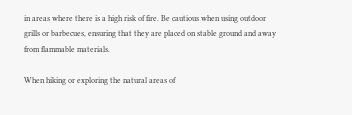in areas where there is a high risk of fire. Be cautious when using outdoor grills or barbecues, ensuring that they are placed on stable ground and away from flammable materials.

When hiking or exploring the natural areas of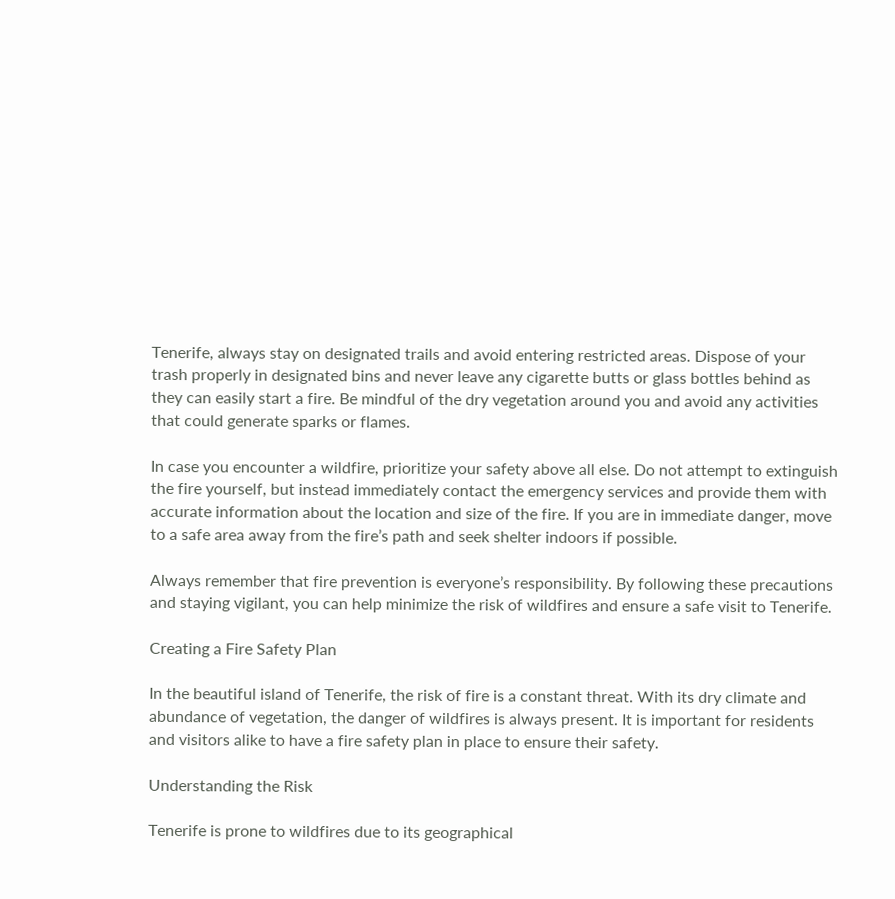Tenerife, always stay on designated trails and avoid entering restricted areas. Dispose of your trash properly in designated bins and never leave any cigarette butts or glass bottles behind as they can easily start a fire. Be mindful of the dry vegetation around you and avoid any activities that could generate sparks or flames.

In case you encounter a wildfire, prioritize your safety above all else. Do not attempt to extinguish the fire yourself, but instead immediately contact the emergency services and provide them with accurate information about the location and size of the fire. If you are in immediate danger, move to a safe area away from the fire’s path and seek shelter indoors if possible.

Always remember that fire prevention is everyone’s responsibility. By following these precautions and staying vigilant, you can help minimize the risk of wildfires and ensure a safe visit to Tenerife.

Creating a Fire Safety Plan

In the beautiful island of Tenerife, the risk of fire is a constant threat. With its dry climate and abundance of vegetation, the danger of wildfires is always present. It is important for residents and visitors alike to have a fire safety plan in place to ensure their safety.

Understanding the Risk

Tenerife is prone to wildfires due to its geographical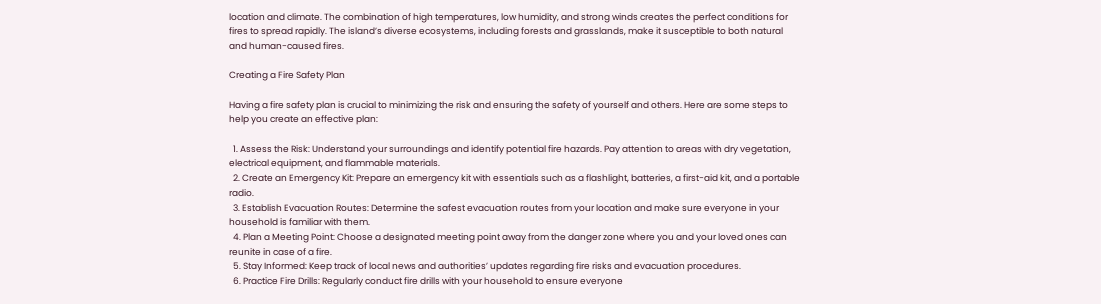location and climate. The combination of high temperatures, low humidity, and strong winds creates the perfect conditions for fires to spread rapidly. The island’s diverse ecosystems, including forests and grasslands, make it susceptible to both natural and human-caused fires.

Creating a Fire Safety Plan

Having a fire safety plan is crucial to minimizing the risk and ensuring the safety of yourself and others. Here are some steps to help you create an effective plan:

  1. Assess the Risk: Understand your surroundings and identify potential fire hazards. Pay attention to areas with dry vegetation, electrical equipment, and flammable materials.
  2. Create an Emergency Kit: Prepare an emergency kit with essentials such as a flashlight, batteries, a first-aid kit, and a portable radio.
  3. Establish Evacuation Routes: Determine the safest evacuation routes from your location and make sure everyone in your household is familiar with them.
  4. Plan a Meeting Point: Choose a designated meeting point away from the danger zone where you and your loved ones can reunite in case of a fire.
  5. Stay Informed: Keep track of local news and authorities’ updates regarding fire risks and evacuation procedures.
  6. Practice Fire Drills: Regularly conduct fire drills with your household to ensure everyone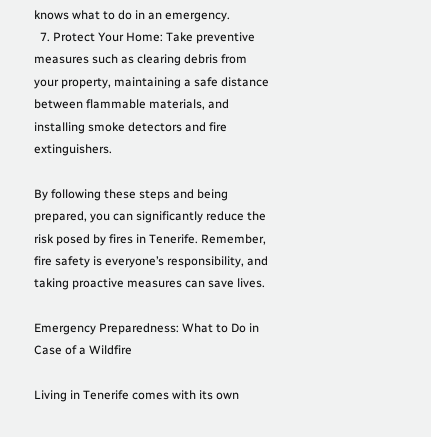knows what to do in an emergency.
  7. Protect Your Home: Take preventive measures such as clearing debris from your property, maintaining a safe distance between flammable materials, and installing smoke detectors and fire extinguishers.

By following these steps and being prepared, you can significantly reduce the risk posed by fires in Tenerife. Remember, fire safety is everyone’s responsibility, and taking proactive measures can save lives.

Emergency Preparedness: What to Do in Case of a Wildfire

Living in Tenerife comes with its own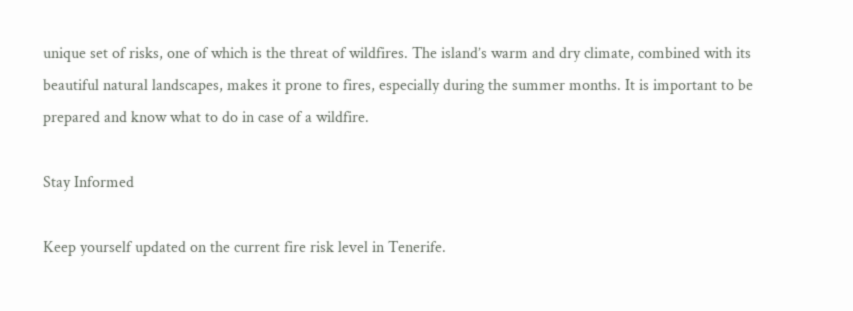unique set of risks, one of which is the threat of wildfires. The island’s warm and dry climate, combined with its beautiful natural landscapes, makes it prone to fires, especially during the summer months. It is important to be prepared and know what to do in case of a wildfire.

Stay Informed

Keep yourself updated on the current fire risk level in Tenerife.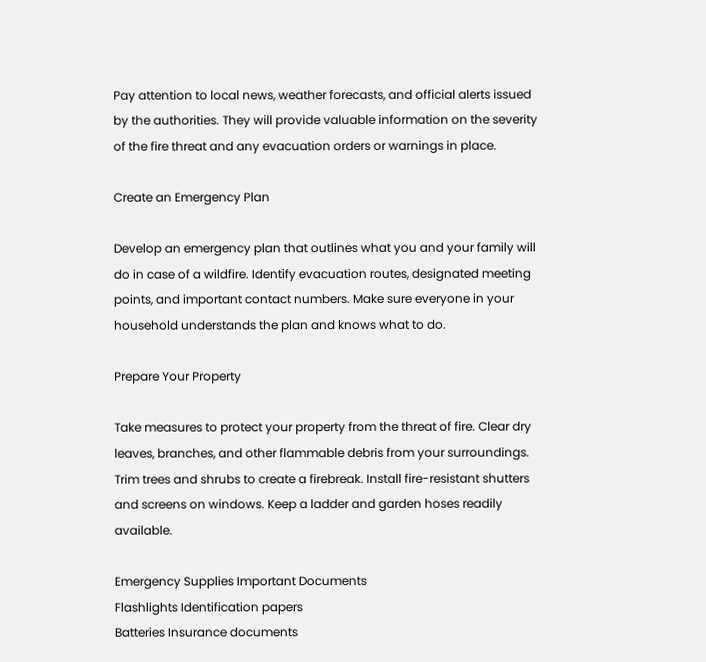Pay attention to local news, weather forecasts, and official alerts issued by the authorities. They will provide valuable information on the severity of the fire threat and any evacuation orders or warnings in place.

Create an Emergency Plan

Develop an emergency plan that outlines what you and your family will do in case of a wildfire. Identify evacuation routes, designated meeting points, and important contact numbers. Make sure everyone in your household understands the plan and knows what to do.

Prepare Your Property

Take measures to protect your property from the threat of fire. Clear dry leaves, branches, and other flammable debris from your surroundings. Trim trees and shrubs to create a firebreak. Install fire-resistant shutters and screens on windows. Keep a ladder and garden hoses readily available.

Emergency Supplies Important Documents
Flashlights Identification papers
Batteries Insurance documents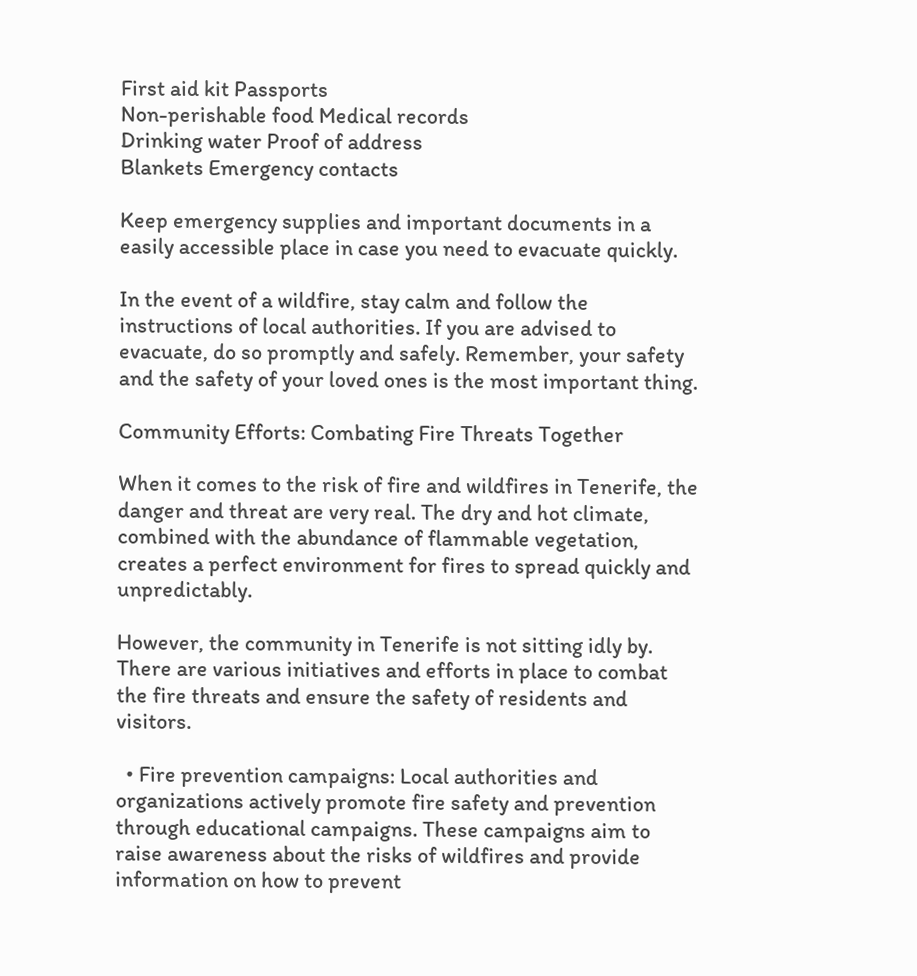First aid kit Passports
Non-perishable food Medical records
Drinking water Proof of address
Blankets Emergency contacts

Keep emergency supplies and important documents in a easily accessible place in case you need to evacuate quickly.

In the event of a wildfire, stay calm and follow the instructions of local authorities. If you are advised to evacuate, do so promptly and safely. Remember, your safety and the safety of your loved ones is the most important thing.

Community Efforts: Combating Fire Threats Together

When it comes to the risk of fire and wildfires in Tenerife, the danger and threat are very real. The dry and hot climate, combined with the abundance of flammable vegetation, creates a perfect environment for fires to spread quickly and unpredictably.

However, the community in Tenerife is not sitting idly by. There are various initiatives and efforts in place to combat the fire threats and ensure the safety of residents and visitors.

  • Fire prevention campaigns: Local authorities and organizations actively promote fire safety and prevention through educational campaigns. These campaigns aim to raise awareness about the risks of wildfires and provide information on how to prevent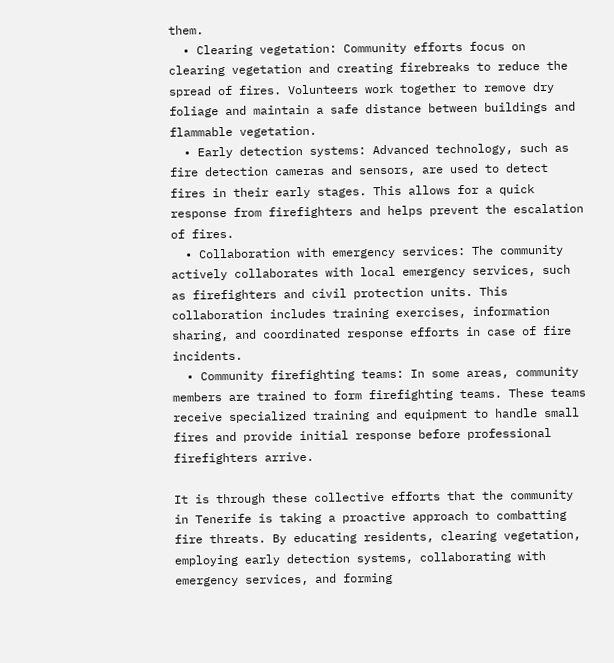them.
  • Clearing vegetation: Community efforts focus on clearing vegetation and creating firebreaks to reduce the spread of fires. Volunteers work together to remove dry foliage and maintain a safe distance between buildings and flammable vegetation.
  • Early detection systems: Advanced technology, such as fire detection cameras and sensors, are used to detect fires in their early stages. This allows for a quick response from firefighters and helps prevent the escalation of fires.
  • Collaboration with emergency services: The community actively collaborates with local emergency services, such as firefighters and civil protection units. This collaboration includes training exercises, information sharing, and coordinated response efforts in case of fire incidents.
  • Community firefighting teams: In some areas, community members are trained to form firefighting teams. These teams receive specialized training and equipment to handle small fires and provide initial response before professional firefighters arrive.

It is through these collective efforts that the community in Tenerife is taking a proactive approach to combatting fire threats. By educating residents, clearing vegetation, employing early detection systems, collaborating with emergency services, and forming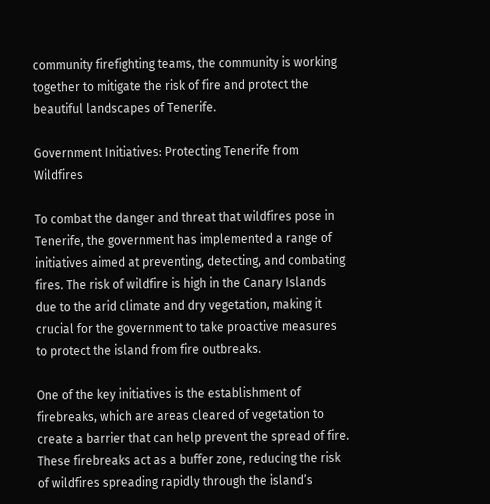community firefighting teams, the community is working together to mitigate the risk of fire and protect the beautiful landscapes of Tenerife.

Government Initiatives: Protecting Tenerife from Wildfires

To combat the danger and threat that wildfires pose in Tenerife, the government has implemented a range of initiatives aimed at preventing, detecting, and combating fires. The risk of wildfire is high in the Canary Islands due to the arid climate and dry vegetation, making it crucial for the government to take proactive measures to protect the island from fire outbreaks.

One of the key initiatives is the establishment of firebreaks, which are areas cleared of vegetation to create a barrier that can help prevent the spread of fire. These firebreaks act as a buffer zone, reducing the risk of wildfires spreading rapidly through the island’s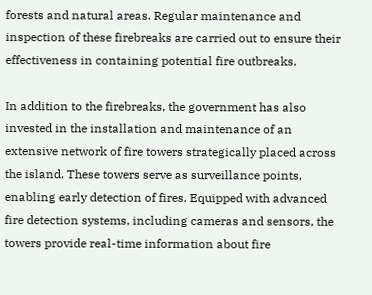forests and natural areas. Regular maintenance and inspection of these firebreaks are carried out to ensure their effectiveness in containing potential fire outbreaks.

In addition to the firebreaks, the government has also invested in the installation and maintenance of an extensive network of fire towers strategically placed across the island. These towers serve as surveillance points, enabling early detection of fires. Equipped with advanced fire detection systems, including cameras and sensors, the towers provide real-time information about fire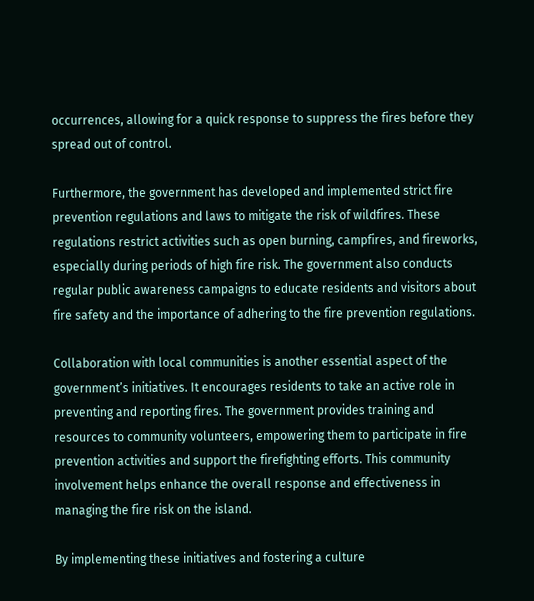occurrences, allowing for a quick response to suppress the fires before they spread out of control.

Furthermore, the government has developed and implemented strict fire prevention regulations and laws to mitigate the risk of wildfires. These regulations restrict activities such as open burning, campfires, and fireworks, especially during periods of high fire risk. The government also conducts regular public awareness campaigns to educate residents and visitors about fire safety and the importance of adhering to the fire prevention regulations.

Collaboration with local communities is another essential aspect of the government’s initiatives. It encourages residents to take an active role in preventing and reporting fires. The government provides training and resources to community volunteers, empowering them to participate in fire prevention activities and support the firefighting efforts. This community involvement helps enhance the overall response and effectiveness in managing the fire risk on the island.

By implementing these initiatives and fostering a culture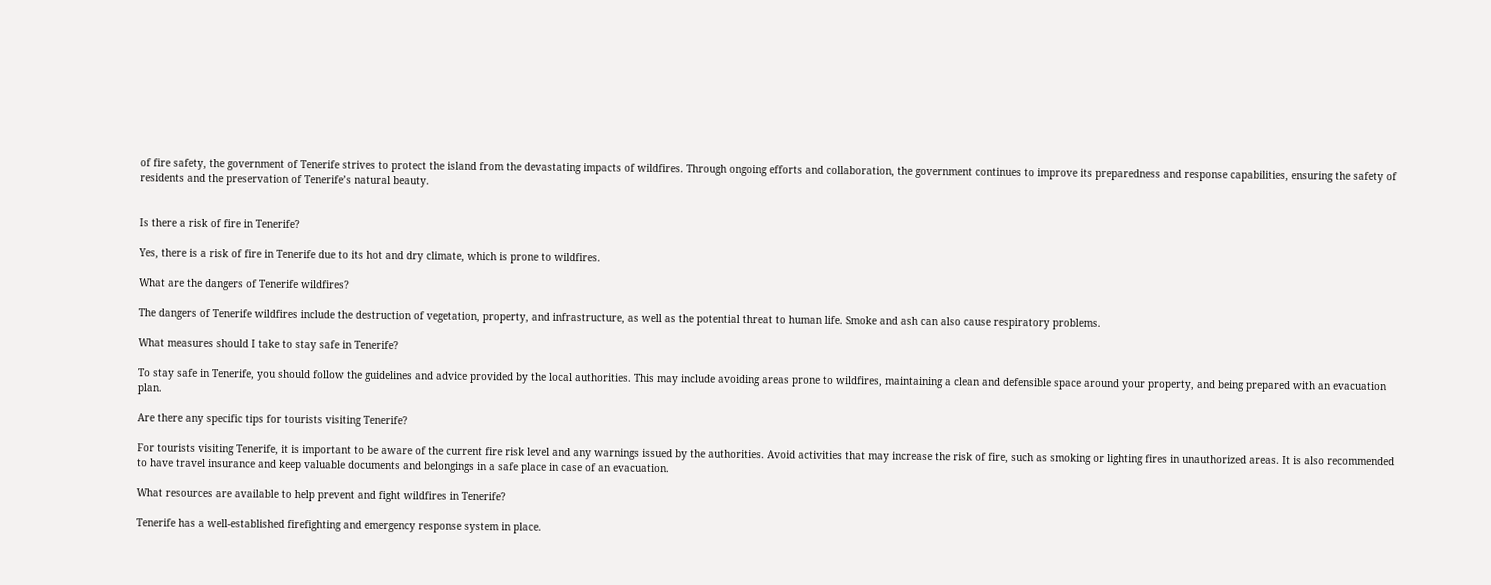of fire safety, the government of Tenerife strives to protect the island from the devastating impacts of wildfires. Through ongoing efforts and collaboration, the government continues to improve its preparedness and response capabilities, ensuring the safety of residents and the preservation of Tenerife’s natural beauty.


Is there a risk of fire in Tenerife?

Yes, there is a risk of fire in Tenerife due to its hot and dry climate, which is prone to wildfires.

What are the dangers of Tenerife wildfires?

The dangers of Tenerife wildfires include the destruction of vegetation, property, and infrastructure, as well as the potential threat to human life. Smoke and ash can also cause respiratory problems.

What measures should I take to stay safe in Tenerife?

To stay safe in Tenerife, you should follow the guidelines and advice provided by the local authorities. This may include avoiding areas prone to wildfires, maintaining a clean and defensible space around your property, and being prepared with an evacuation plan.

Are there any specific tips for tourists visiting Tenerife?

For tourists visiting Tenerife, it is important to be aware of the current fire risk level and any warnings issued by the authorities. Avoid activities that may increase the risk of fire, such as smoking or lighting fires in unauthorized areas. It is also recommended to have travel insurance and keep valuable documents and belongings in a safe place in case of an evacuation.

What resources are available to help prevent and fight wildfires in Tenerife?

Tenerife has a well-established firefighting and emergency response system in place.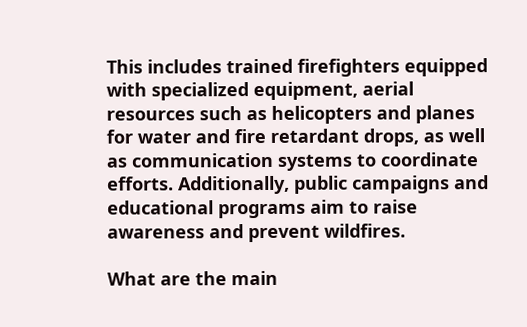This includes trained firefighters equipped with specialized equipment, aerial resources such as helicopters and planes for water and fire retardant drops, as well as communication systems to coordinate efforts. Additionally, public campaigns and educational programs aim to raise awareness and prevent wildfires.

What are the main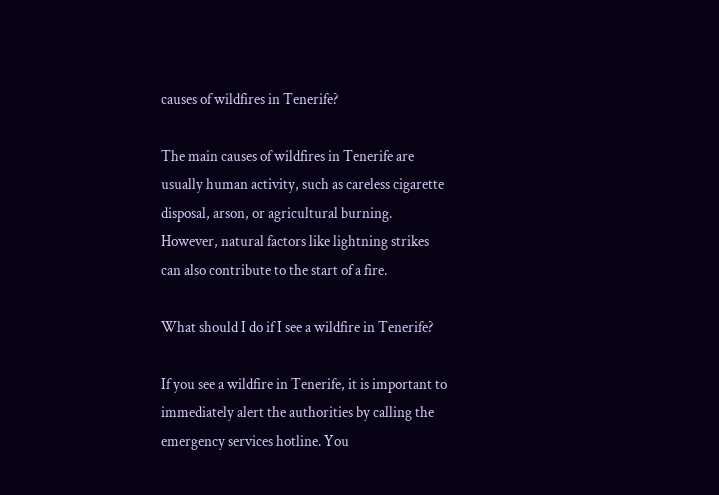causes of wildfires in Tenerife?

The main causes of wildfires in Tenerife are usually human activity, such as careless cigarette disposal, arson, or agricultural burning. However, natural factors like lightning strikes can also contribute to the start of a fire.

What should I do if I see a wildfire in Tenerife?

If you see a wildfire in Tenerife, it is important to immediately alert the authorities by calling the emergency services hotline. You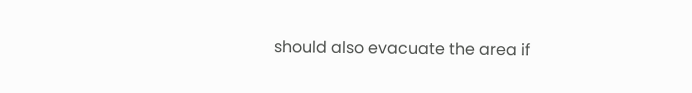should also evacuate the area if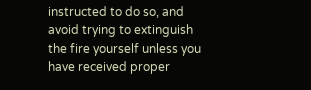instructed to do so, and avoid trying to extinguish the fire yourself unless you have received proper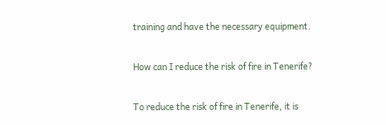training and have the necessary equipment.

How can I reduce the risk of fire in Tenerife?

To reduce the risk of fire in Tenerife, it is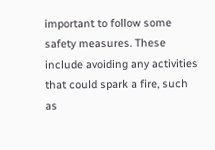important to follow some safety measures. These include avoiding any activities that could spark a fire, such as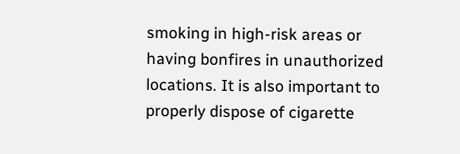smoking in high-risk areas or having bonfires in unauthorized locations. It is also important to properly dispose of cigarette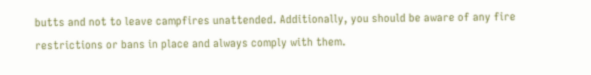butts and not to leave campfires unattended. Additionally, you should be aware of any fire restrictions or bans in place and always comply with them.